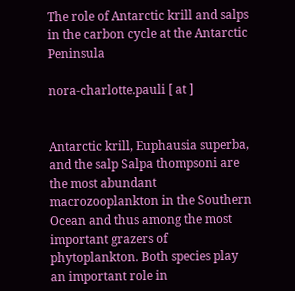The role of Antarctic krill and salps in the carbon cycle at the Antarctic Peninsula

nora-charlotte.pauli [ at ]


Antarctic krill, Euphausia superba, and the salp Salpa thompsoni are the most abundant macrozooplankton in the Southern Ocean and thus among the most important grazers of phytoplankton. Both species play an important role in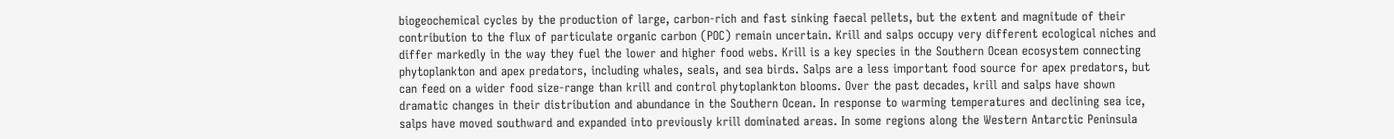biogeochemical cycles by the production of large, carbon-rich and fast sinking faecal pellets, but the extent and magnitude of their contribution to the flux of particulate organic carbon (POC) remain uncertain. Krill and salps occupy very different ecological niches and differ markedly in the way they fuel the lower and higher food webs. Krill is a key species in the Southern Ocean ecosystem connecting phytoplankton and apex predators, including whales, seals, and sea birds. Salps are a less important food source for apex predators, but can feed on a wider food size-range than krill and control phytoplankton blooms. Over the past decades, krill and salps have shown dramatic changes in their distribution and abundance in the Southern Ocean. In response to warming temperatures and declining sea ice, salps have moved southward and expanded into previously krill dominated areas. In some regions along the Western Antarctic Peninsula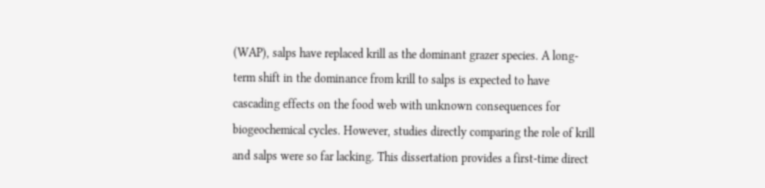(WAP), salps have replaced krill as the dominant grazer species. A long-term shift in the dominance from krill to salps is expected to have cascading effects on the food web with unknown consequences for biogeochemical cycles. However, studies directly comparing the role of krill and salps were so far lacking. This dissertation provides a first-time direct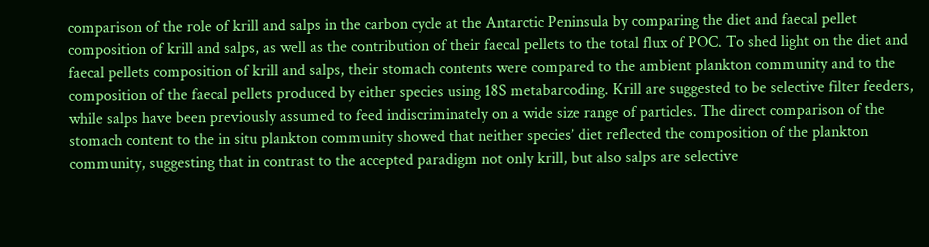comparison of the role of krill and salps in the carbon cycle at the Antarctic Peninsula by comparing the diet and faecal pellet composition of krill and salps, as well as the contribution of their faecal pellets to the total flux of POC. To shed light on the diet and faecal pellets composition of krill and salps, their stomach contents were compared to the ambient plankton community and to the composition of the faecal pellets produced by either species using 18S metabarcoding. Krill are suggested to be selective filter feeders, while salps have been previously assumed to feed indiscriminately on a wide size range of particles. The direct comparison of the stomach content to the in situ plankton community showed that neither species’ diet reflected the composition of the plankton community, suggesting that in contrast to the accepted paradigm not only krill, but also salps are selective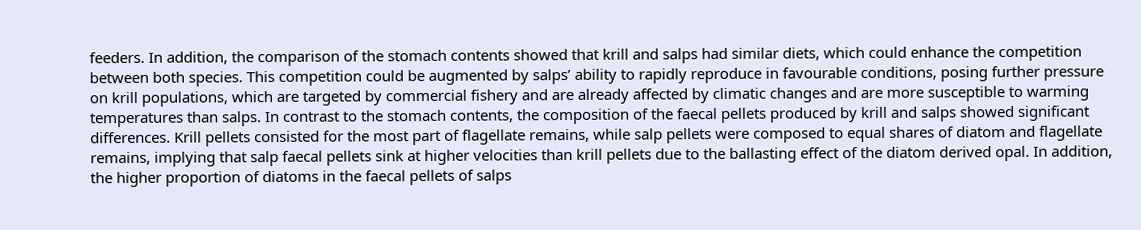feeders. In addition, the comparison of the stomach contents showed that krill and salps had similar diets, which could enhance the competition between both species. This competition could be augmented by salps’ ability to rapidly reproduce in favourable conditions, posing further pressure on krill populations, which are targeted by commercial fishery and are already affected by climatic changes and are more susceptible to warming temperatures than salps. In contrast to the stomach contents, the composition of the faecal pellets produced by krill and salps showed significant differences. Krill pellets consisted for the most part of flagellate remains, while salp pellets were composed to equal shares of diatom and flagellate remains, implying that salp faecal pellets sink at higher velocities than krill pellets due to the ballasting effect of the diatom derived opal. In addition, the higher proportion of diatoms in the faecal pellets of salps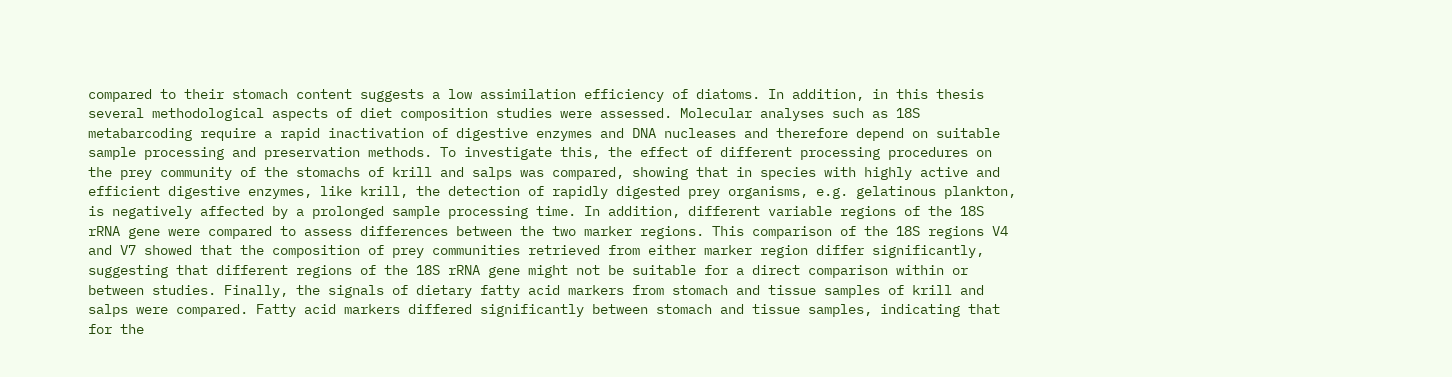compared to their stomach content suggests a low assimilation efficiency of diatoms. In addition, in this thesis several methodological aspects of diet composition studies were assessed. Molecular analyses such as 18S metabarcoding require a rapid inactivation of digestive enzymes and DNA nucleases and therefore depend on suitable sample processing and preservation methods. To investigate this, the effect of different processing procedures on the prey community of the stomachs of krill and salps was compared, showing that in species with highly active and efficient digestive enzymes, like krill, the detection of rapidly digested prey organisms, e.g. gelatinous plankton, is negatively affected by a prolonged sample processing time. In addition, different variable regions of the 18S rRNA gene were compared to assess differences between the two marker regions. This comparison of the 18S regions V4 and V7 showed that the composition of prey communities retrieved from either marker region differ significantly, suggesting that different regions of the 18S rRNA gene might not be suitable for a direct comparison within or between studies. Finally, the signals of dietary fatty acid markers from stomach and tissue samples of krill and salps were compared. Fatty acid markers differed significantly between stomach and tissue samples, indicating that for the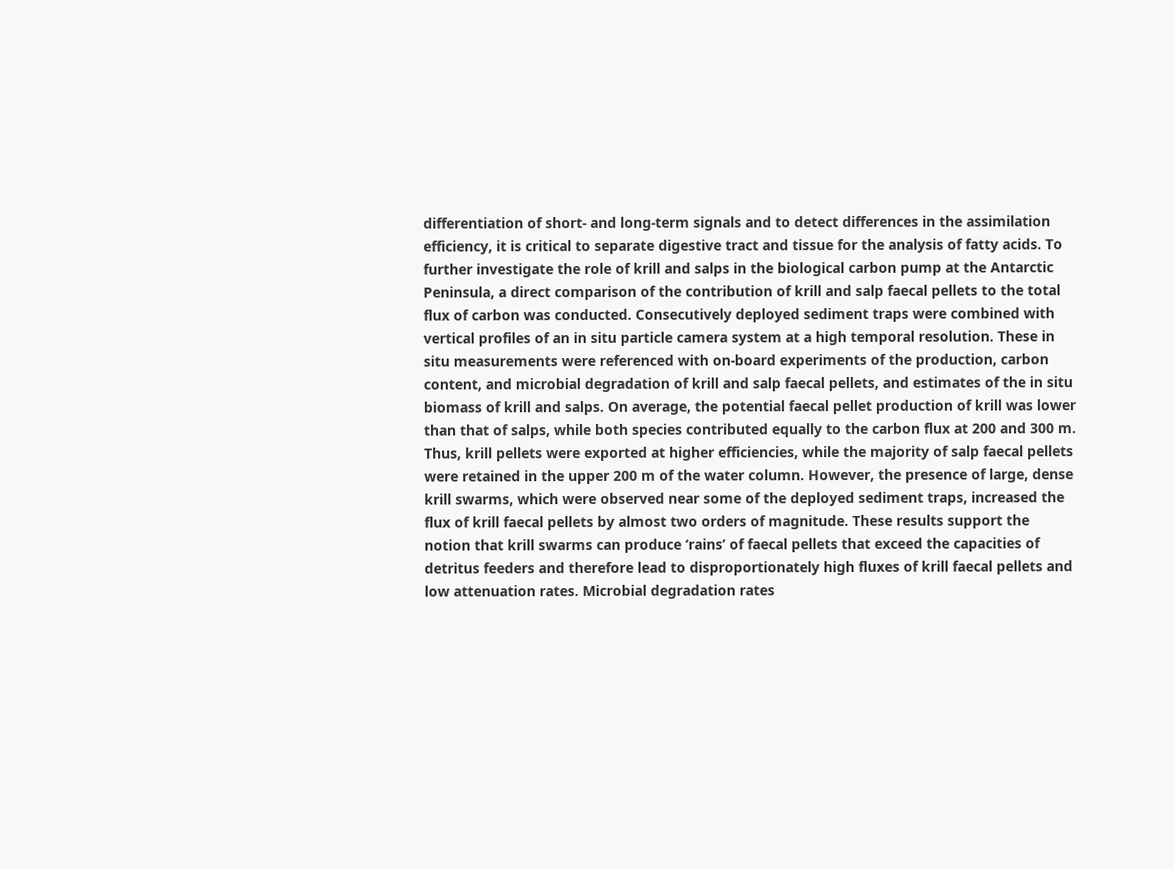differentiation of short- and long-term signals and to detect differences in the assimilation efficiency, it is critical to separate digestive tract and tissue for the analysis of fatty acids. To further investigate the role of krill and salps in the biological carbon pump at the Antarctic Peninsula, a direct comparison of the contribution of krill and salp faecal pellets to the total flux of carbon was conducted. Consecutively deployed sediment traps were combined with vertical profiles of an in situ particle camera system at a high temporal resolution. These in situ measurements were referenced with on-board experiments of the production, carbon content, and microbial degradation of krill and salp faecal pellets, and estimates of the in situ biomass of krill and salps. On average, the potential faecal pellet production of krill was lower than that of salps, while both species contributed equally to the carbon flux at 200 and 300 m. Thus, krill pellets were exported at higher efficiencies, while the majority of salp faecal pellets were retained in the upper 200 m of the water column. However, the presence of large, dense krill swarms, which were observed near some of the deployed sediment traps, increased the flux of krill faecal pellets by almost two orders of magnitude. These results support the notion that krill swarms can produce ‘rains’ of faecal pellets that exceed the capacities of detritus feeders and therefore lead to disproportionately high fluxes of krill faecal pellets and low attenuation rates. Microbial degradation rates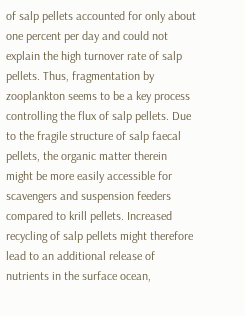of salp pellets accounted for only about one percent per day and could not explain the high turnover rate of salp pellets. Thus, fragmentation by zooplankton seems to be a key process controlling the flux of salp pellets. Due to the fragile structure of salp faecal pellets, the organic matter therein might be more easily accessible for scavengers and suspension feeders compared to krill pellets. Increased recycling of salp pellets might therefore lead to an additional release of nutrients in the surface ocean,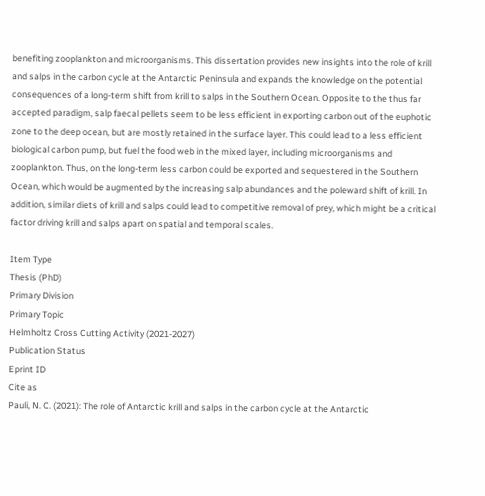benefiting zooplankton and microorganisms. This dissertation provides new insights into the role of krill and salps in the carbon cycle at the Antarctic Peninsula and expands the knowledge on the potential consequences of a long-term shift from krill to salps in the Southern Ocean. Opposite to the thus far accepted paradigm, salp faecal pellets seem to be less efficient in exporting carbon out of the euphotic zone to the deep ocean, but are mostly retained in the surface layer. This could lead to a less efficient biological carbon pump, but fuel the food web in the mixed layer, including microorganisms and zooplankton. Thus, on the long-term less carbon could be exported and sequestered in the Southern Ocean, which would be augmented by the increasing salp abundances and the poleward shift of krill. In addition, similar diets of krill and salps could lead to competitive removal of prey, which might be a critical factor driving krill and salps apart on spatial and temporal scales.

Item Type
Thesis (PhD)
Primary Division
Primary Topic
Helmholtz Cross Cutting Activity (2021-2027)
Publication Status
Eprint ID
Cite as
Pauli, N. C. (2021): The role of Antarctic krill and salps in the carbon cycle at the Antarctic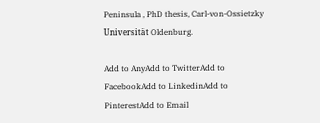Peninsula , PhD thesis, Carl-von-Ossietzky Universität Oldenburg.

Add to AnyAdd to TwitterAdd to FacebookAdd to LinkedinAdd to PinterestAdd to Email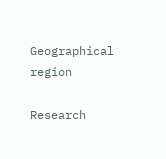Geographical region

Research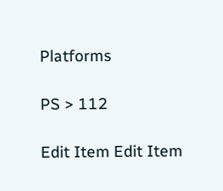Platforms

PS > 112

Edit Item Edit Item